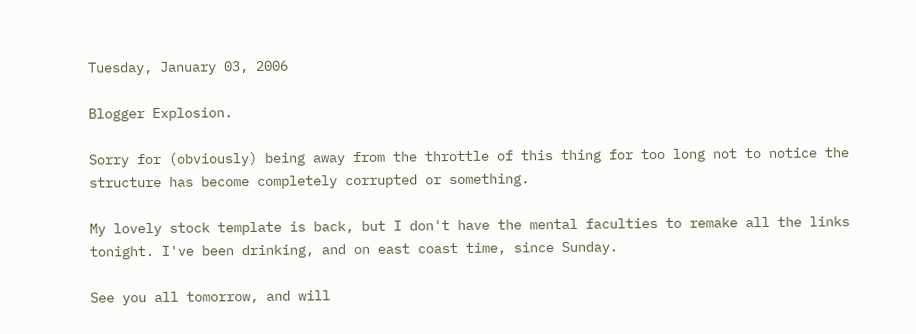Tuesday, January 03, 2006

Blogger Explosion.

Sorry for (obviously) being away from the throttle of this thing for too long not to notice the structure has become completely corrupted or something.

My lovely stock template is back, but I don't have the mental faculties to remake all the links tonight. I've been drinking, and on east coast time, since Sunday.

See you all tomorrow, and will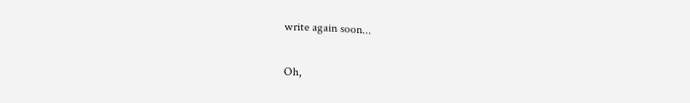write again soon...

Oh,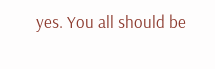yes. You all should be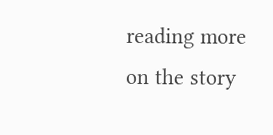reading more on the story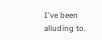I've been alluding to.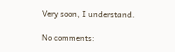Very soon, I understand.

No comments: